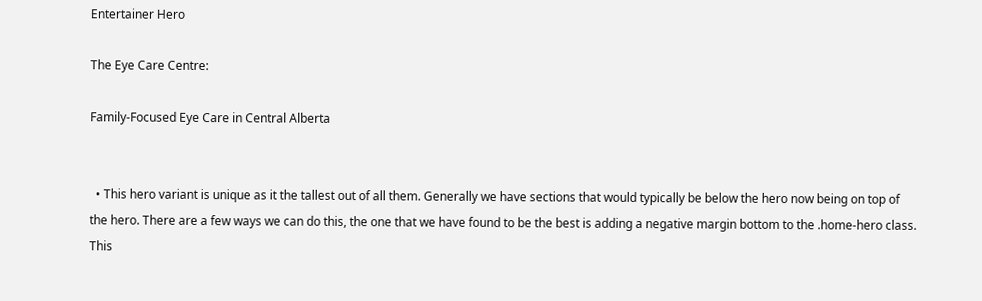Entertainer Hero

The Eye Care Centre:

Family-Focused Eye Care in Central Alberta


  • This hero variant is unique as it the tallest out of all them. Generally we have sections that would typically be below the hero now being on top of the hero. There are a few ways we can do this, the one that we have found to be the best is adding a negative margin bottom to the .home-hero class. This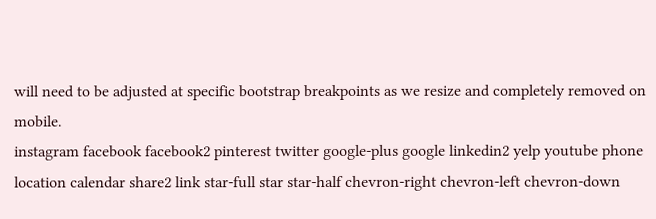will need to be adjusted at specific bootstrap breakpoints as we resize and completely removed on mobile.
instagram facebook facebook2 pinterest twitter google-plus google linkedin2 yelp youtube phone location calendar share2 link star-full star star-half chevron-right chevron-left chevron-down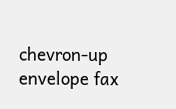chevron-up envelope fax